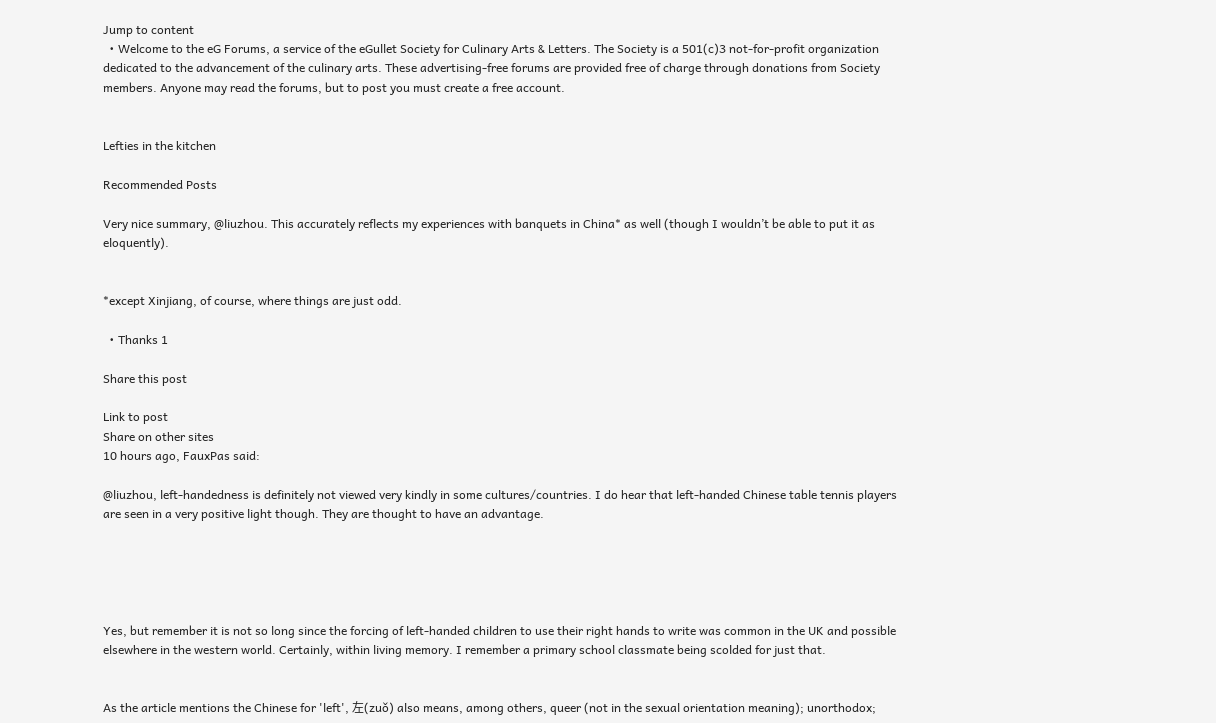Jump to content
  • Welcome to the eG Forums, a service of the eGullet Society for Culinary Arts & Letters. The Society is a 501(c)3 not-for-profit organization dedicated to the advancement of the culinary arts. These advertising-free forums are provided free of charge through donations from Society members. Anyone may read the forums, but to post you must create a free account.


Lefties in the kitchen

Recommended Posts

Very nice summary, @liuzhou. This accurately reflects my experiences with banquets in China* as well (though I wouldn’t be able to put it as eloquently).


*except Xinjiang, of course, where things are just odd.

  • Thanks 1

Share this post

Link to post
Share on other sites
10 hours ago, FauxPas said:

@liuzhou, left-handedness is definitely not viewed very kindly in some cultures/countries. I do hear that left-handed Chinese table tennis players are seen in a very positive light though. They are thought to have an advantage.





Yes, but remember it is not so long since the forcing of left-handed children to use their right hands to write was common in the UK and possible elsewhere in the western world. Certainly, within living memory. I remember a primary school classmate being scolded for just that.


As the article mentions the Chinese for 'left', 左(zuǒ) also means, among others, queer (not in the sexual orientation meaning); unorthodox;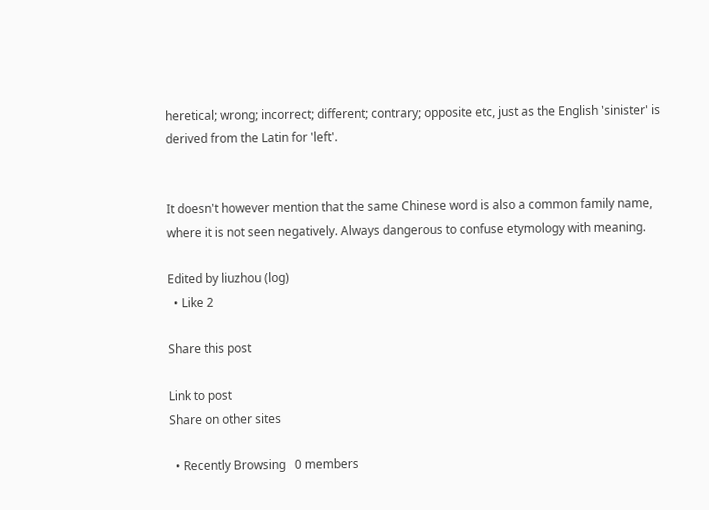heretical; wrong; incorrect; different; contrary; opposite etc, just as the English 'sinister' is derived from the Latin for 'left'.


It doesn't however mention that the same Chinese word is also a common family name, where it is not seen negatively. Always dangerous to confuse etymology with meaning.

Edited by liuzhou (log)
  • Like 2

Share this post

Link to post
Share on other sites

  • Recently Browsing   0 members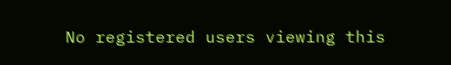No registered users viewing this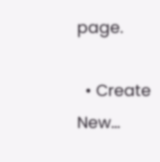page.

  • Create New...